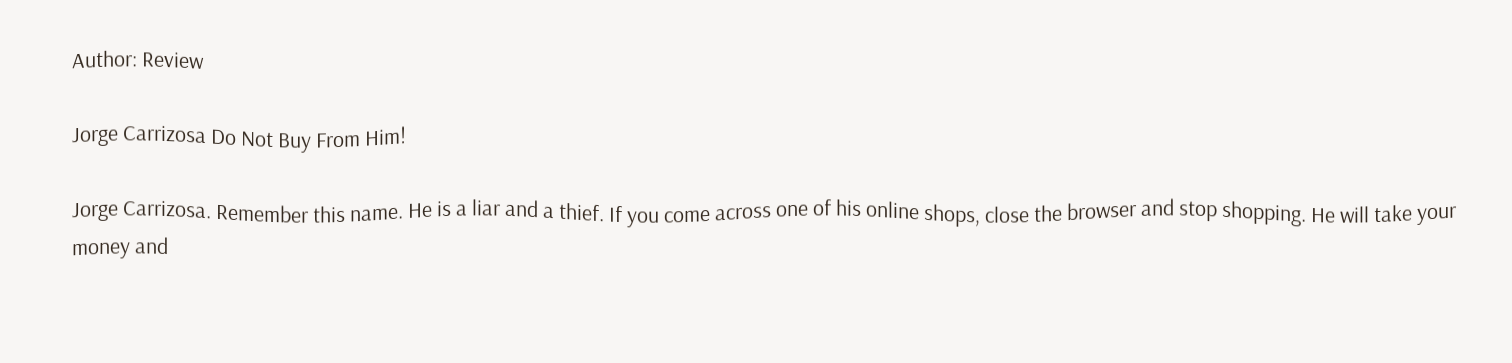Author: Review

Jorge Carrizosa Do Not Buy From Him!

Jorge Carrizosa. Remember this name. He is a liar and a thief. If you come across one of his online shops, close the browser and stop shopping. He will take your money and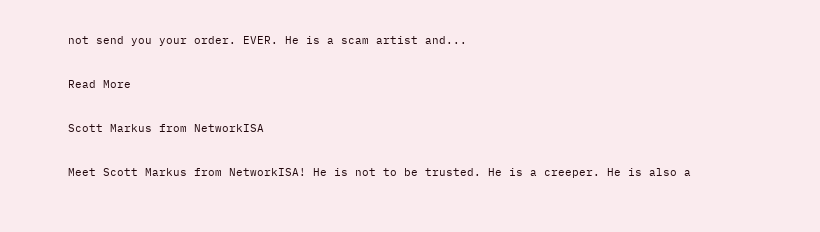not send you your order. EVER. He is a scam artist and...

Read More

Scott Markus from NetworkISA

Meet Scott Markus from NetworkISA! He is not to be trusted. He is a creeper. He is also a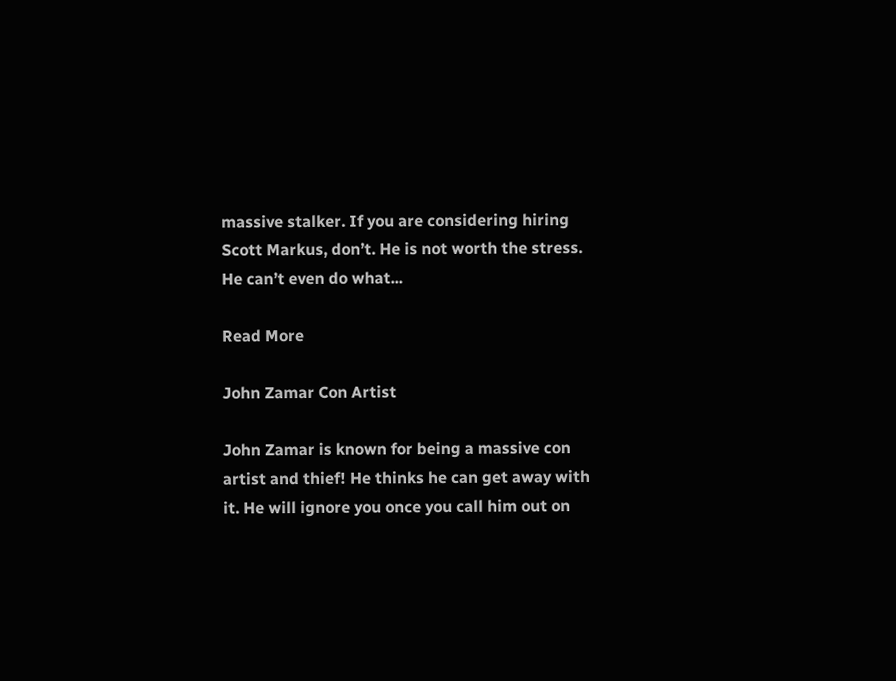massive stalker. If you are considering hiring Scott Markus, don’t. He is not worth the stress. He can’t even do what...

Read More

John Zamar Con Artist

John Zamar is known for being a massive con artist and thief! He thinks he can get away with it. He will ignore you once you call him out on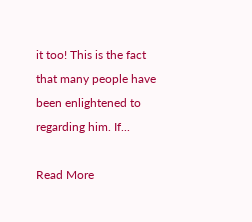it too! This is the fact that many people have been enlightened to regarding him. If...

Read More